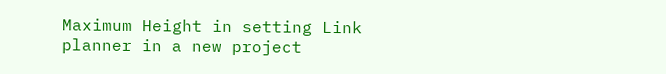Maximum Height in setting Link planner in a new project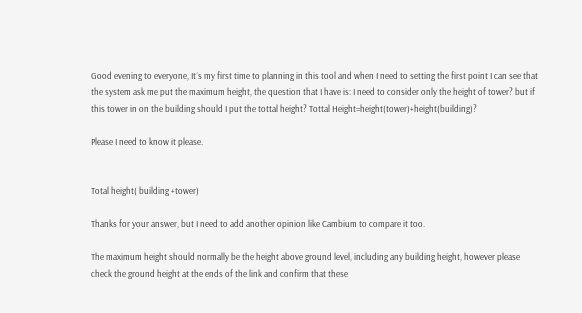Good evening to everyone, It´s my first time to planning in this tool and when I need to setting the first point I can see that the system ask me put the maximum height, the question that I have is: I need to consider only the height of tower? but if this tower in on the building should I put the tottal height? Tottal Height=height(tower)+height(building)?

Please I need to know it please.


Total height( building +tower)

Thanks for your answer, but I need to add another opinion like Cambium to compare it too.

The maximum height should normally be the height above ground level, including any building height, however please check the ground height at the ends of the link and confirm that these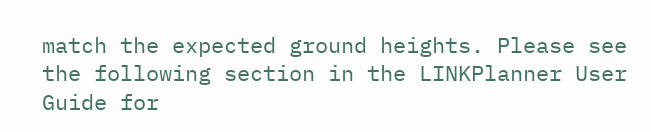match the expected ground heights. Please see the following section in the LINKPlanner User Guide for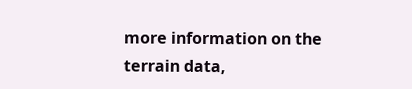more information on the terrain data,